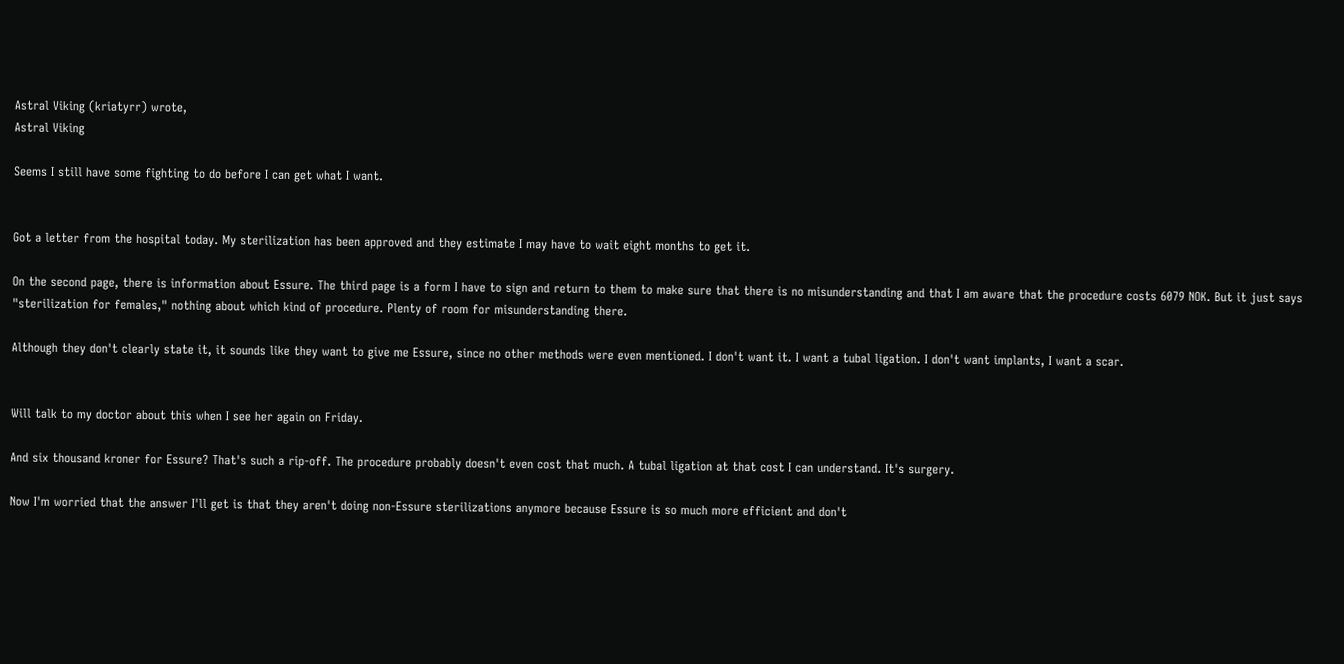Astral Viking (kriatyrr) wrote,
Astral Viking

Seems I still have some fighting to do before I can get what I want.


Got a letter from the hospital today. My sterilization has been approved and they estimate I may have to wait eight months to get it.

On the second page, there is information about Essure. The third page is a form I have to sign and return to them to make sure that there is no misunderstanding and that I am aware that the procedure costs 6079 NOK. But it just says "sterilization for females," nothing about which kind of procedure. Plenty of room for misunderstanding there.

Although they don't clearly state it, it sounds like they want to give me Essure, since no other methods were even mentioned. I don't want it. I want a tubal ligation. I don't want implants, I want a scar.


Will talk to my doctor about this when I see her again on Friday.

And six thousand kroner for Essure? That's such a rip-off. The procedure probably doesn't even cost that much. A tubal ligation at that cost I can understand. It's surgery.

Now I'm worried that the answer I'll get is that they aren't doing non-Essure sterilizations anymore because Essure is so much more efficient and don't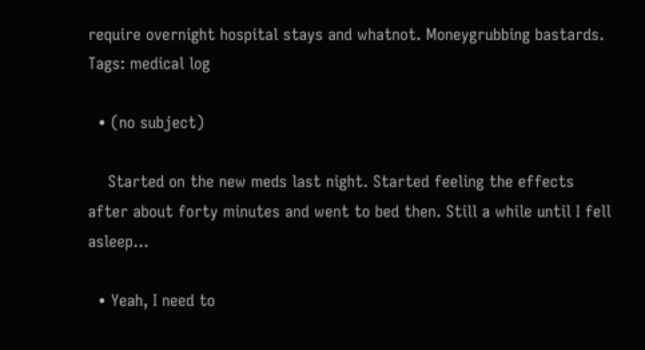require overnight hospital stays and whatnot. Moneygrubbing bastards.
Tags: medical log

  • (no subject)

    Started on the new meds last night. Started feeling the effects after about forty minutes and went to bed then. Still a while until I fell asleep…

  • Yeah, I need to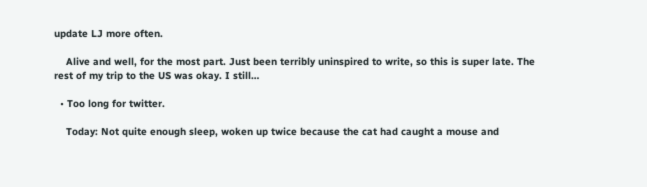update LJ more often.

    Alive and well, for the most part. Just been terribly uninspired to write, so this is super late. The rest of my trip to the US was okay. I still…

  • Too long for twitter.

    Today: Not quite enough sleep, woken up twice because the cat had caught a mouse and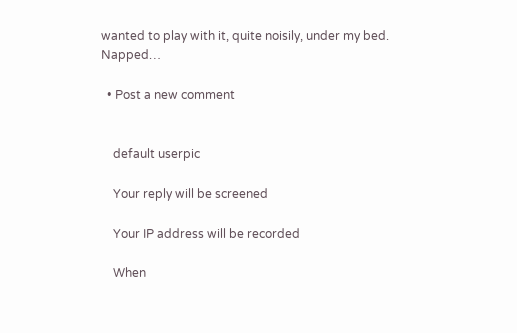wanted to play with it, quite noisily, under my bed. Napped…

  • Post a new comment


    default userpic

    Your reply will be screened

    Your IP address will be recorded

    When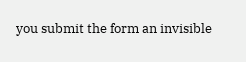you submit the form an invisible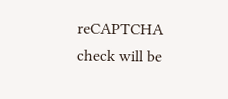reCAPTCHA check will be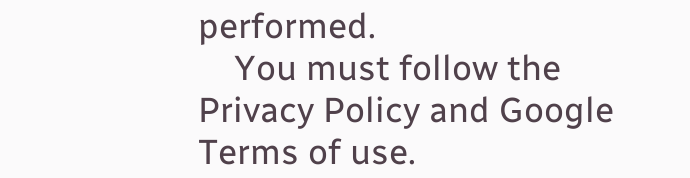performed.
    You must follow the Privacy Policy and Google Terms of use.